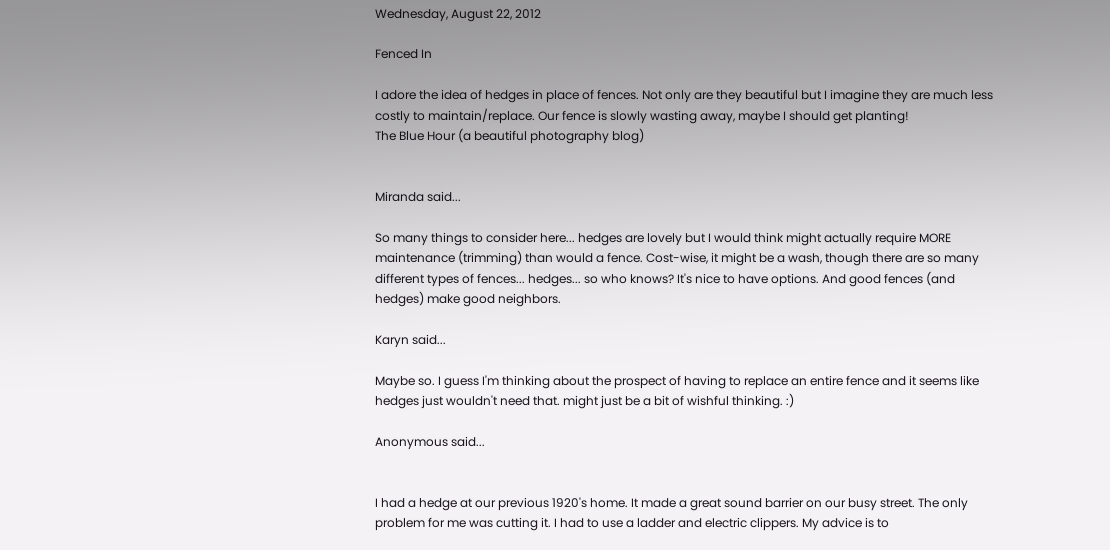Wednesday, August 22, 2012

Fenced In

I adore the idea of hedges in place of fences. Not only are they beautiful but I imagine they are much less costly to maintain/replace. Our fence is slowly wasting away, maybe I should get planting!
The Blue Hour (a beautiful photography blog)


Miranda said...

So many things to consider here... hedges are lovely but I would think might actually require MORE maintenance (trimming) than would a fence. Cost-wise, it might be a wash, though there are so many different types of fences... hedges... so who knows? It's nice to have options. And good fences (and hedges) make good neighbors.

Karyn said...

Maybe so. I guess I'm thinking about the prospect of having to replace an entire fence and it seems like hedges just wouldn't need that. might just be a bit of wishful thinking. :)

Anonymous said...


I had a hedge at our previous 1920's home. It made a great sound barrier on our busy street. The only problem for me was cutting it. I had to use a ladder and electric clippers. My advice is to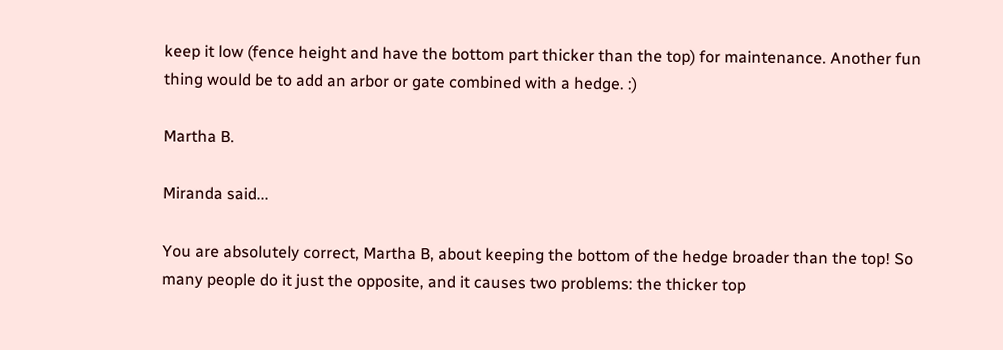keep it low (fence height and have the bottom part thicker than the top) for maintenance. Another fun thing would be to add an arbor or gate combined with a hedge. :)

Martha B.

Miranda said...

You are absolutely correct, Martha B, about keeping the bottom of the hedge broader than the top! So many people do it just the opposite, and it causes two problems: the thicker top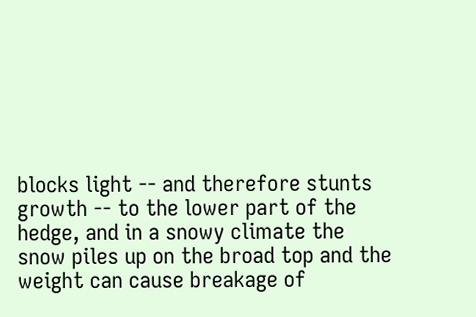blocks light -- and therefore stunts growth -- to the lower part of the hedge, and in a snowy climate the snow piles up on the broad top and the weight can cause breakage of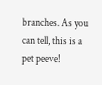branches. As you can tell, this is a pet peeve!